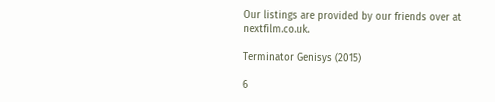Our listings are provided by our friends over at nextfilm.co.uk.

Terminator Genisys (2015)

6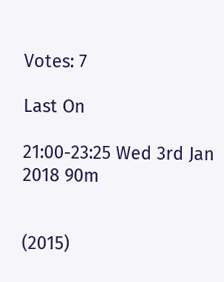Votes: 7

Last On

21:00-23:25 Wed 3rd Jan 2018 90m


(2015)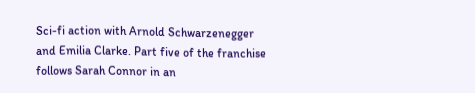Sci-fi action with Arnold Schwarzenegger and Emilia Clarke. Part five of the franchise follows Sarah Connor in an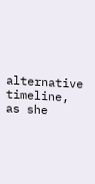alternative timeline, as she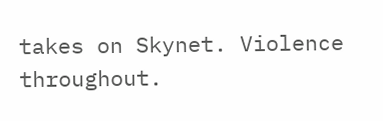takes on Skynet. Violence throughout.